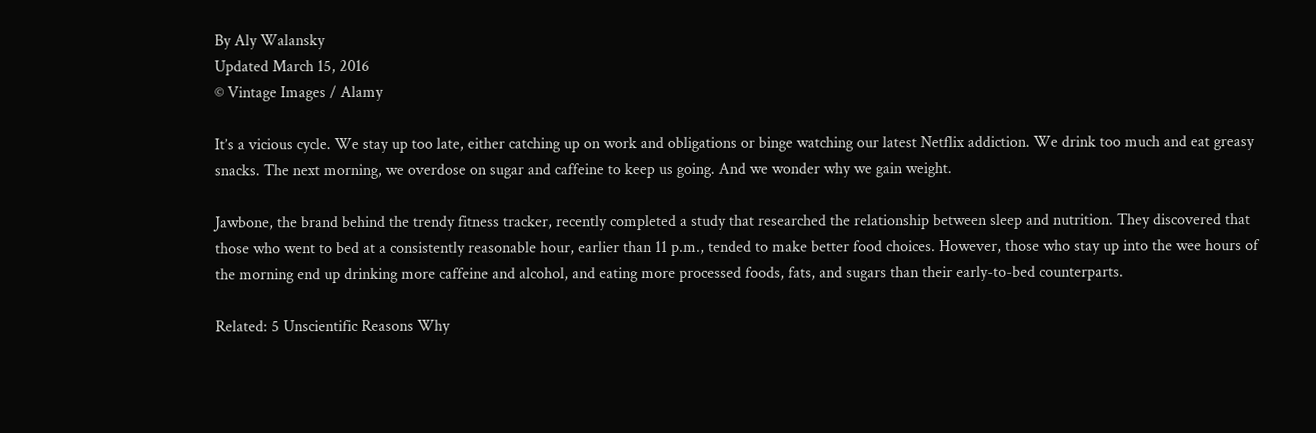By Aly Walansky
Updated March 15, 2016
© Vintage Images / Alamy

It’s a vicious cycle. We stay up too late, either catching up on work and obligations or binge watching our latest Netflix addiction. We drink too much and eat greasy snacks. The next morning, we overdose on sugar and caffeine to keep us going. And we wonder why we gain weight.

Jawbone, the brand behind the trendy fitness tracker, recently completed a study that researched the relationship between sleep and nutrition. They discovered that those who went to bed at a consistently reasonable hour, earlier than 11 p.m., tended to make better food choices. However, those who stay up into the wee hours of the morning end up drinking more caffeine and alcohol, and eating more processed foods, fats, and sugars than their early-to-bed counterparts.

Related: 5 Unscientific Reasons Why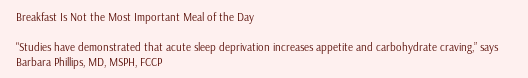Breakfast Is Not the Most Important Meal of the Day

"Studies have demonstrated that acute sleep deprivation increases appetite and carbohydrate craving,” says Barbara Phillips, MD, MSPH, FCCP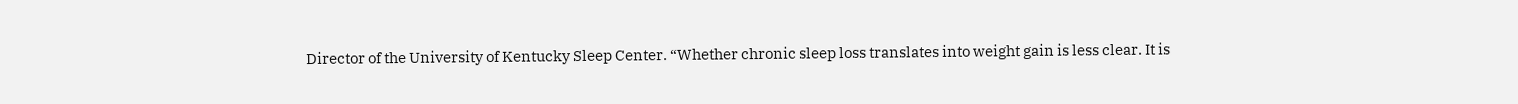Director of the University of Kentucky Sleep Center. “Whether chronic sleep loss translates into weight gain is less clear. It is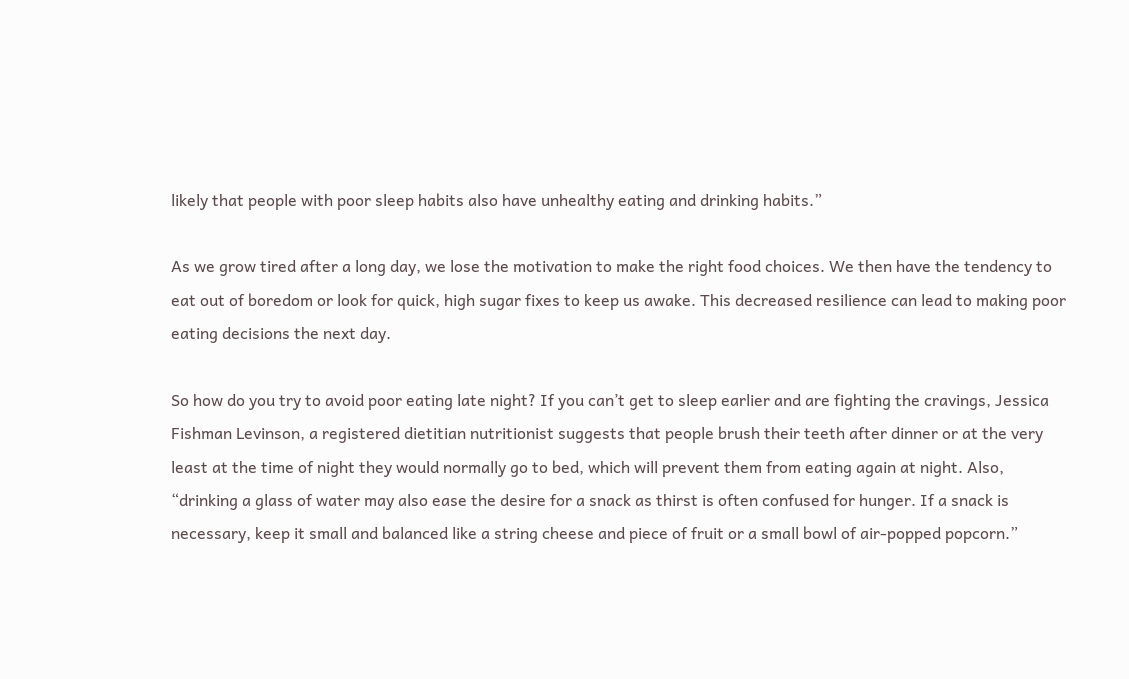likely that people with poor sleep habits also have unhealthy eating and drinking habits.”

As we grow tired after a long day, we lose the motivation to make the right food choices. We then have the tendency to eat out of boredom or look for quick, high sugar fixes to keep us awake. This decreased resilience can lead to making poor eating decisions the next day.

So how do you try to avoid poor eating late night? If you can’t get to sleep earlier and are fighting the cravings, Jessica Fishman Levinson, a registered dietitian nutritionist suggests that people brush their teeth after dinner or at the very least at the time of night they would normally go to bed, which will prevent them from eating again at night. Also, “drinking a glass of water may also ease the desire for a snack as thirst is often confused for hunger. If a snack is necessary, keep it small and balanced like a string cheese and piece of fruit or a small bowl of air-popped popcorn.”